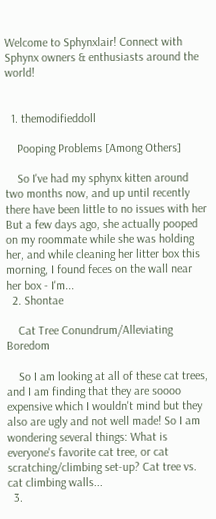Welcome to Sphynxlair! Connect with Sphynx owners & enthusiasts around the world!


  1. themodifieddoll

    Pooping Problems [Among Others]

    So I've had my sphynx kitten around two months now, and up until recently there have been little to no issues with her But a few days ago, she actually pooped on my roommate while she was holding her, and while cleaning her litter box this morning, I found feces on the wall near her box - I'm...
  2. Shontae

    Cat Tree Conundrum/Alleviating Boredom

    So I am looking at all of these cat trees, and I am finding that they are soooo expensive which I wouldn't mind but they also are ugly and not well made! So I am wondering several things: What is everyone's favorite cat tree, or cat scratching/climbing set-up? Cat tree vs. cat climbing walls...
  3.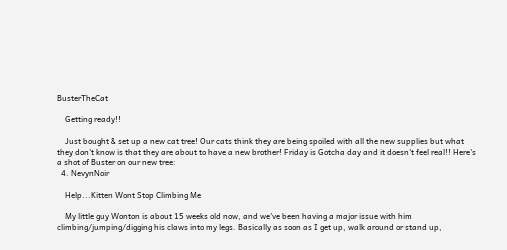BusterTheCat

    Getting ready!!

    Just bought & set up a new cat tree! Our cats think they are being spoiled with all the new supplies but what they don't know is that they are about to have a new brother! Friday is Gotcha day and it doesn't feel real!! Here's a shot of Buster on our new tree:
  4. NevynNoir

    Help...Kitten Wont Stop Climbing Me

    My little guy Wonton is about 15 weeks old now, and we've been having a major issue with him climbing/jumping/digging his claws into my legs. Basically as soon as I get up, walk around or stand up,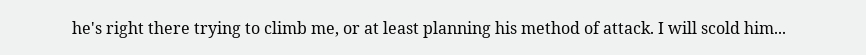he's right there trying to climb me, or at least planning his method of attack. I will scold him...